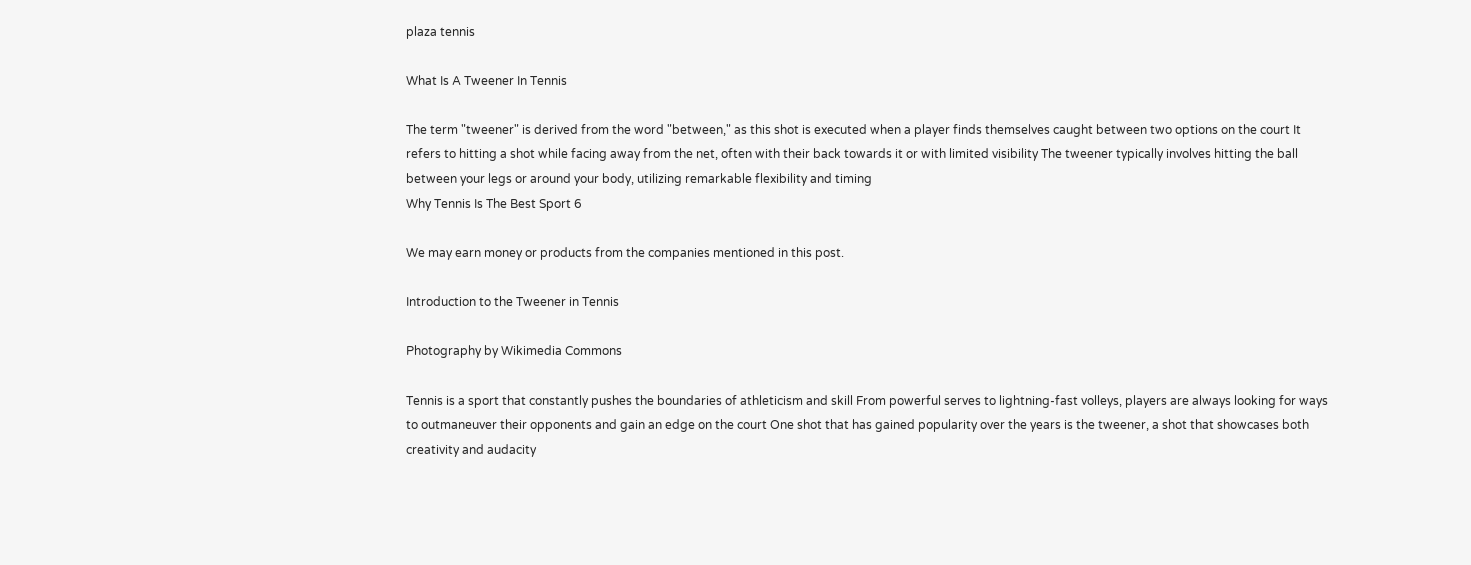plaza tennis

What Is A Tweener In Tennis

The term "tweener" is derived from the word "between," as this shot is executed when a player finds themselves caught between two options on the court It refers to hitting a shot while facing away from the net, often with their back towards it or with limited visibility The tweener typically involves hitting the ball between your legs or around your body, utilizing remarkable flexibility and timing
Why Tennis Is The Best Sport 6

We may earn money or products from the companies mentioned in this post.

Introduction to the Tweener in Tennis

Photography by Wikimedia Commons

Tennis is a sport that constantly pushes the boundaries of athleticism and skill From powerful serves to lightning-fast volleys, players are always looking for ways to outmaneuver their opponents and gain an edge on the court One shot that has gained popularity over the years is the tweener, a shot that showcases both creativity and audacity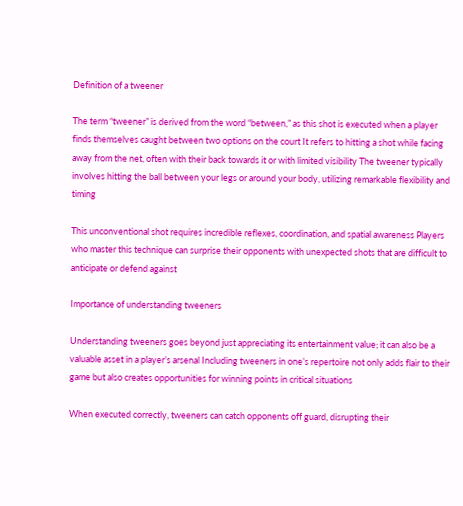Definition of a tweener

The term “tweener” is derived from the word “between,” as this shot is executed when a player finds themselves caught between two options on the court It refers to hitting a shot while facing away from the net, often with their back towards it or with limited visibility The tweener typically involves hitting the ball between your legs or around your body, utilizing remarkable flexibility and timing

This unconventional shot requires incredible reflexes, coordination, and spatial awareness Players who master this technique can surprise their opponents with unexpected shots that are difficult to anticipate or defend against

Importance of understanding tweeners

Understanding tweeners goes beyond just appreciating its entertainment value; it can also be a valuable asset in a player’s arsenal Including tweeners in one’s repertoire not only adds flair to their game but also creates opportunities for winning points in critical situations

When executed correctly, tweeners can catch opponents off guard, disrupting their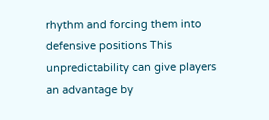rhythm and forcing them into defensive positions This unpredictability can give players an advantage by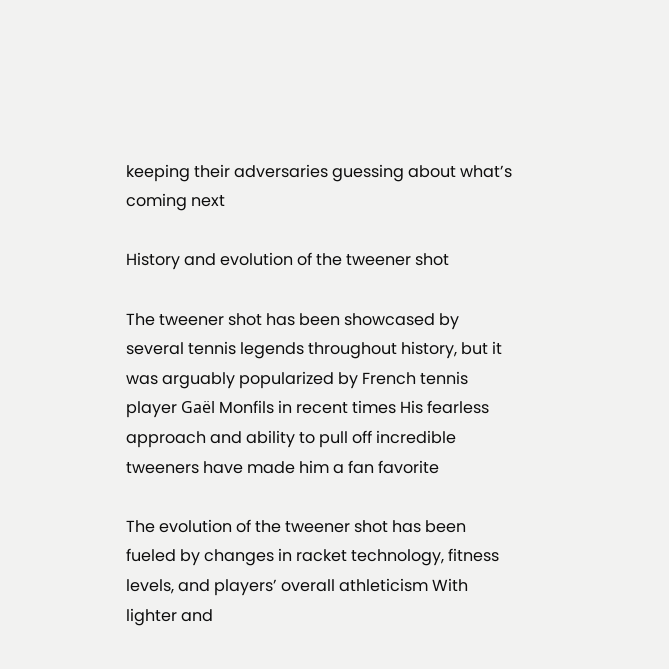keeping their adversaries guessing about what’s coming next

History and evolution of the tweener shot

The tweener shot has been showcased by several tennis legends throughout history, but it was arguably popularized by French tennis player Gaël Monfils in recent times His fearless approach and ability to pull off incredible tweeners have made him a fan favorite

The evolution of the tweener shot has been fueled by changes in racket technology, fitness levels, and players’ overall athleticism With lighter and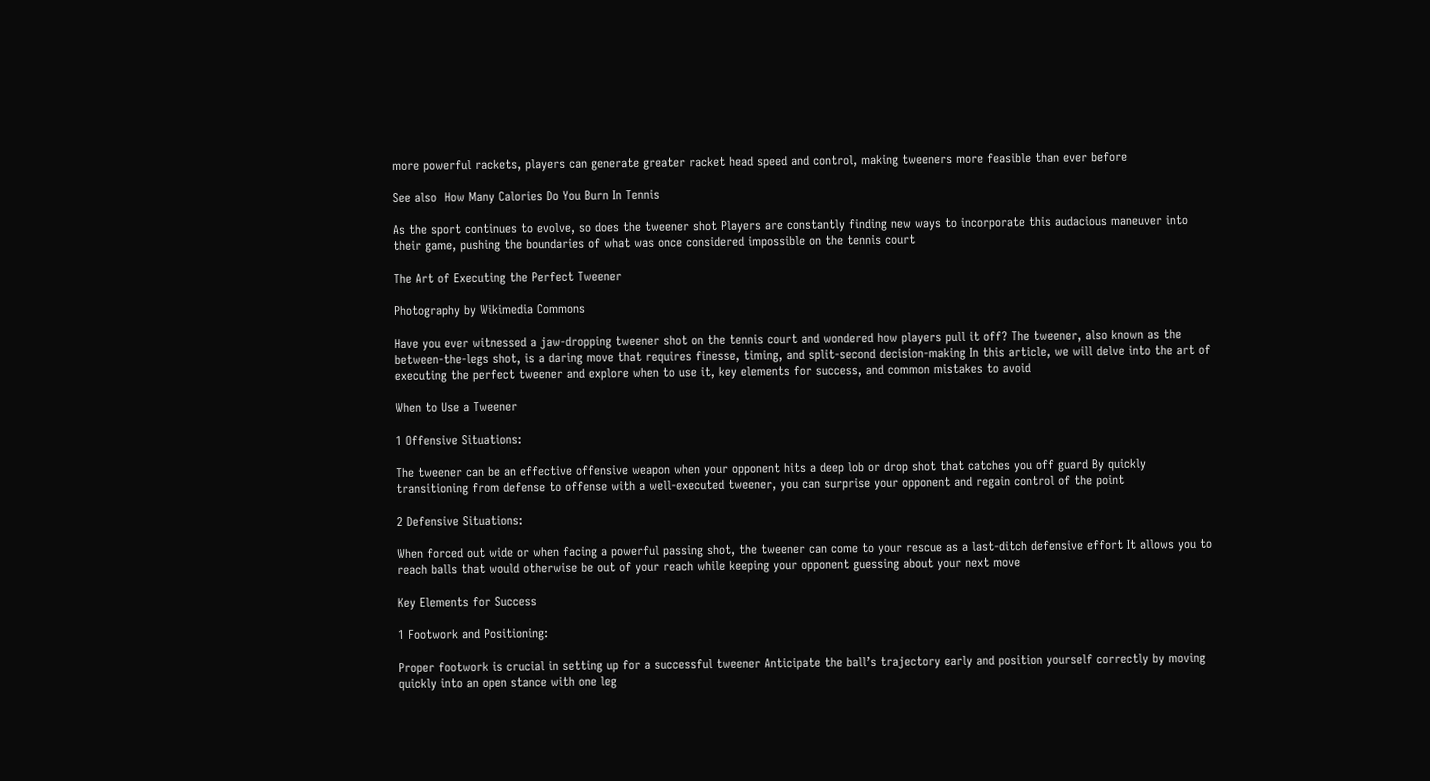more powerful rackets, players can generate greater racket head speed and control, making tweeners more feasible than ever before

See also  How Many Calories Do You Burn In Tennis

As the sport continues to evolve, so does the tweener shot Players are constantly finding new ways to incorporate this audacious maneuver into their game, pushing the boundaries of what was once considered impossible on the tennis court

The Art of Executing the Perfect Tweener

Photography by Wikimedia Commons

Have you ever witnessed a jaw-dropping tweener shot on the tennis court and wondered how players pull it off? The tweener, also known as the between-the-legs shot, is a daring move that requires finesse, timing, and split-second decision-making In this article, we will delve into the art of executing the perfect tweener and explore when to use it, key elements for success, and common mistakes to avoid

When to Use a Tweener

1 Offensive Situations:

The tweener can be an effective offensive weapon when your opponent hits a deep lob or drop shot that catches you off guard By quickly transitioning from defense to offense with a well-executed tweener, you can surprise your opponent and regain control of the point

2 Defensive Situations:

When forced out wide or when facing a powerful passing shot, the tweener can come to your rescue as a last-ditch defensive effort It allows you to reach balls that would otherwise be out of your reach while keeping your opponent guessing about your next move

Key Elements for Success

1 Footwork and Positioning:

Proper footwork is crucial in setting up for a successful tweener Anticipate the ball’s trajectory early and position yourself correctly by moving quickly into an open stance with one leg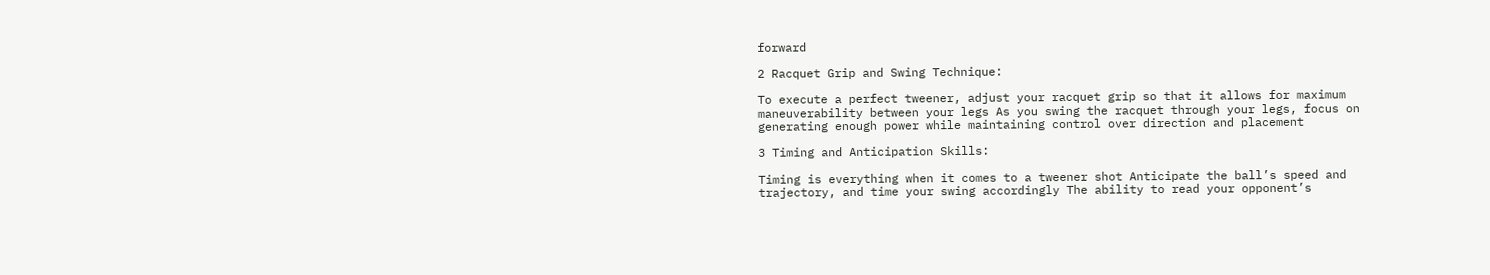forward

2 Racquet Grip and Swing Technique:

To execute a perfect tweener, adjust your racquet grip so that it allows for maximum maneuverability between your legs As you swing the racquet through your legs, focus on generating enough power while maintaining control over direction and placement

3 Timing and Anticipation Skills:

Timing is everything when it comes to a tweener shot Anticipate the ball’s speed and trajectory, and time your swing accordingly The ability to read your opponent’s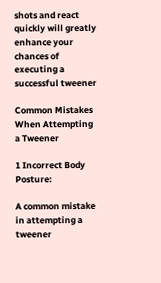shots and react quickly will greatly enhance your chances of executing a successful tweener

Common Mistakes When Attempting a Tweener

1 Incorrect Body Posture:

A common mistake in attempting a tweener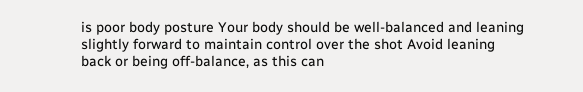is poor body posture Your body should be well-balanced and leaning slightly forward to maintain control over the shot Avoid leaning back or being off-balance, as this can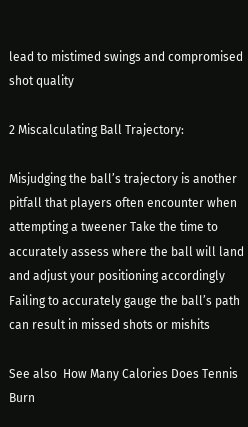lead to mistimed swings and compromised shot quality

2 Miscalculating Ball Trajectory:

Misjudging the ball’s trajectory is another pitfall that players often encounter when attempting a tweener Take the time to accurately assess where the ball will land and adjust your positioning accordingly Failing to accurately gauge the ball’s path can result in missed shots or mishits

See also  How Many Calories Does Tennis Burn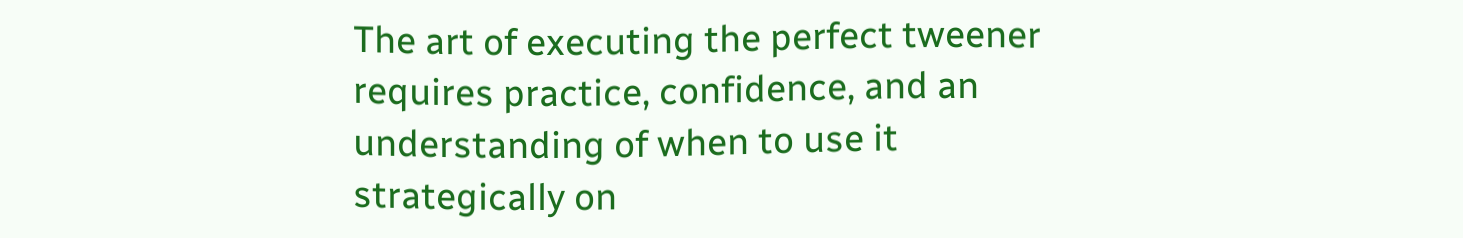The art of executing the perfect tweener requires practice, confidence, and an understanding of when to use it strategically on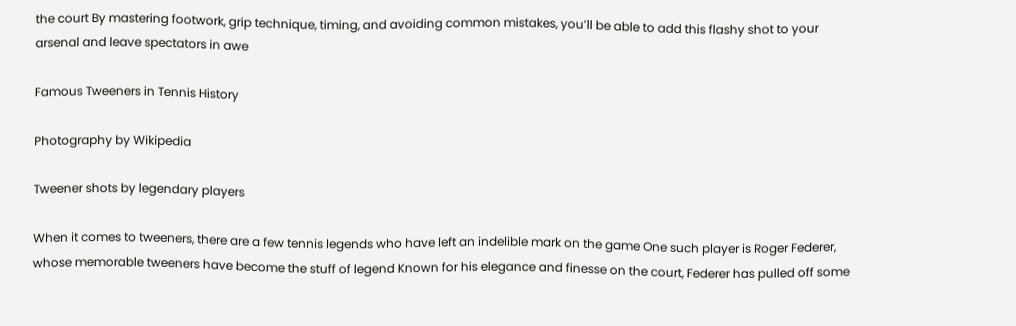the court By mastering footwork, grip technique, timing, and avoiding common mistakes, you’ll be able to add this flashy shot to your arsenal and leave spectators in awe

Famous Tweeners in Tennis History

Photography by Wikipedia

Tweener shots by legendary players

When it comes to tweeners, there are a few tennis legends who have left an indelible mark on the game One such player is Roger Federer, whose memorable tweeners have become the stuff of legend Known for his elegance and finesse on the court, Federer has pulled off some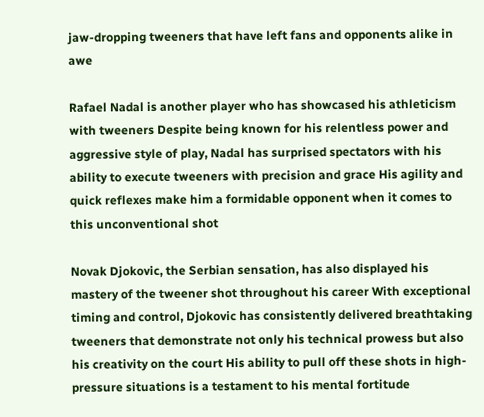jaw-dropping tweeners that have left fans and opponents alike in awe

Rafael Nadal is another player who has showcased his athleticism with tweeners Despite being known for his relentless power and aggressive style of play, Nadal has surprised spectators with his ability to execute tweeners with precision and grace His agility and quick reflexes make him a formidable opponent when it comes to this unconventional shot

Novak Djokovic, the Serbian sensation, has also displayed his mastery of the tweener shot throughout his career With exceptional timing and control, Djokovic has consistently delivered breathtaking tweeners that demonstrate not only his technical prowess but also his creativity on the court His ability to pull off these shots in high-pressure situations is a testament to his mental fortitude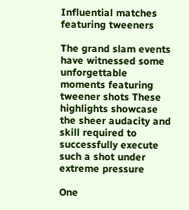Influential matches featuring tweeners

The grand slam events have witnessed some unforgettable moments featuring tweener shots These highlights showcase the sheer audacity and skill required to successfully execute such a shot under extreme pressure

One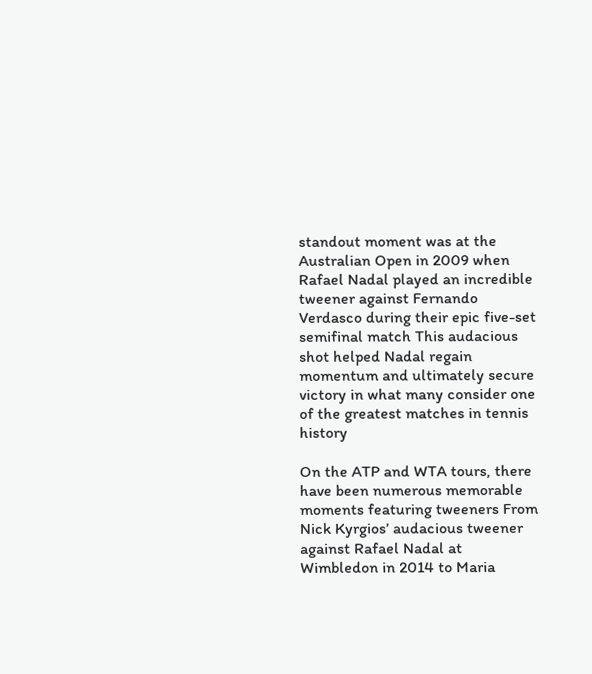standout moment was at the Australian Open in 2009 when Rafael Nadal played an incredible tweener against Fernando Verdasco during their epic five-set semifinal match This audacious shot helped Nadal regain momentum and ultimately secure victory in what many consider one of the greatest matches in tennis history

On the ATP and WTA tours, there have been numerous memorable moments featuring tweeners From Nick Kyrgios’ audacious tweener against Rafael Nadal at Wimbledon in 2014 to Maria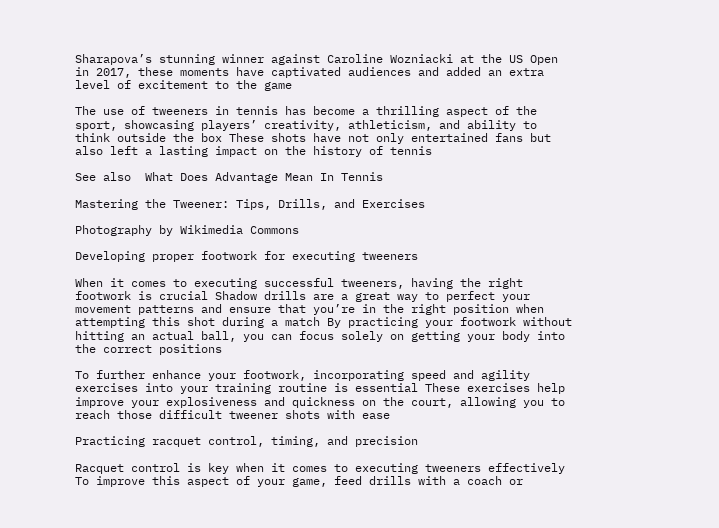Sharapova’s stunning winner against Caroline Wozniacki at the US Open in 2017, these moments have captivated audiences and added an extra level of excitement to the game

The use of tweeners in tennis has become a thrilling aspect of the sport, showcasing players’ creativity, athleticism, and ability to think outside the box These shots have not only entertained fans but also left a lasting impact on the history of tennis

See also  What Does Advantage Mean In Tennis

Mastering the Tweener: Tips, Drills, and Exercises

Photography by Wikimedia Commons

Developing proper footwork for executing tweeners

When it comes to executing successful tweeners, having the right footwork is crucial Shadow drills are a great way to perfect your movement patterns and ensure that you’re in the right position when attempting this shot during a match By practicing your footwork without hitting an actual ball, you can focus solely on getting your body into the correct positions

To further enhance your footwork, incorporating speed and agility exercises into your training routine is essential These exercises help improve your explosiveness and quickness on the court, allowing you to reach those difficult tweener shots with ease

Practicing racquet control, timing, and precision

Racquet control is key when it comes to executing tweeners effectively To improve this aspect of your game, feed drills with a coach or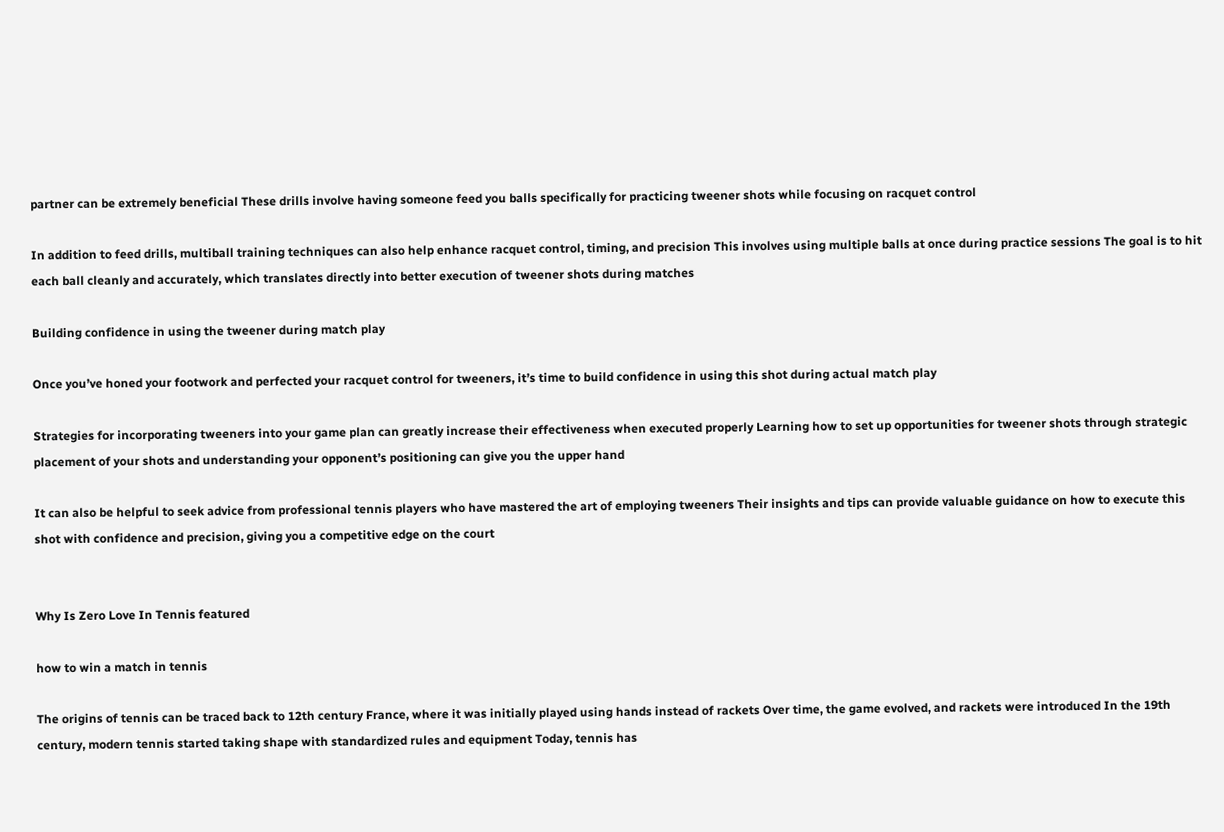partner can be extremely beneficial These drills involve having someone feed you balls specifically for practicing tweener shots while focusing on racquet control

In addition to feed drills, multiball training techniques can also help enhance racquet control, timing, and precision This involves using multiple balls at once during practice sessions The goal is to hit each ball cleanly and accurately, which translates directly into better execution of tweener shots during matches

Building confidence in using the tweener during match play

Once you’ve honed your footwork and perfected your racquet control for tweeners, it’s time to build confidence in using this shot during actual match play

Strategies for incorporating tweeners into your game plan can greatly increase their effectiveness when executed properly Learning how to set up opportunities for tweener shots through strategic placement of your shots and understanding your opponent’s positioning can give you the upper hand

It can also be helpful to seek advice from professional tennis players who have mastered the art of employing tweeners Their insights and tips can provide valuable guidance on how to execute this shot with confidence and precision, giving you a competitive edge on the court


Why Is Zero Love In Tennis featured

how to win a match in tennis

The origins of tennis can be traced back to 12th century France, where it was initially played using hands instead of rackets Over time, the game evolved, and rackets were introduced In the 19th century, modern tennis started taking shape with standardized rules and equipment Today, tennis has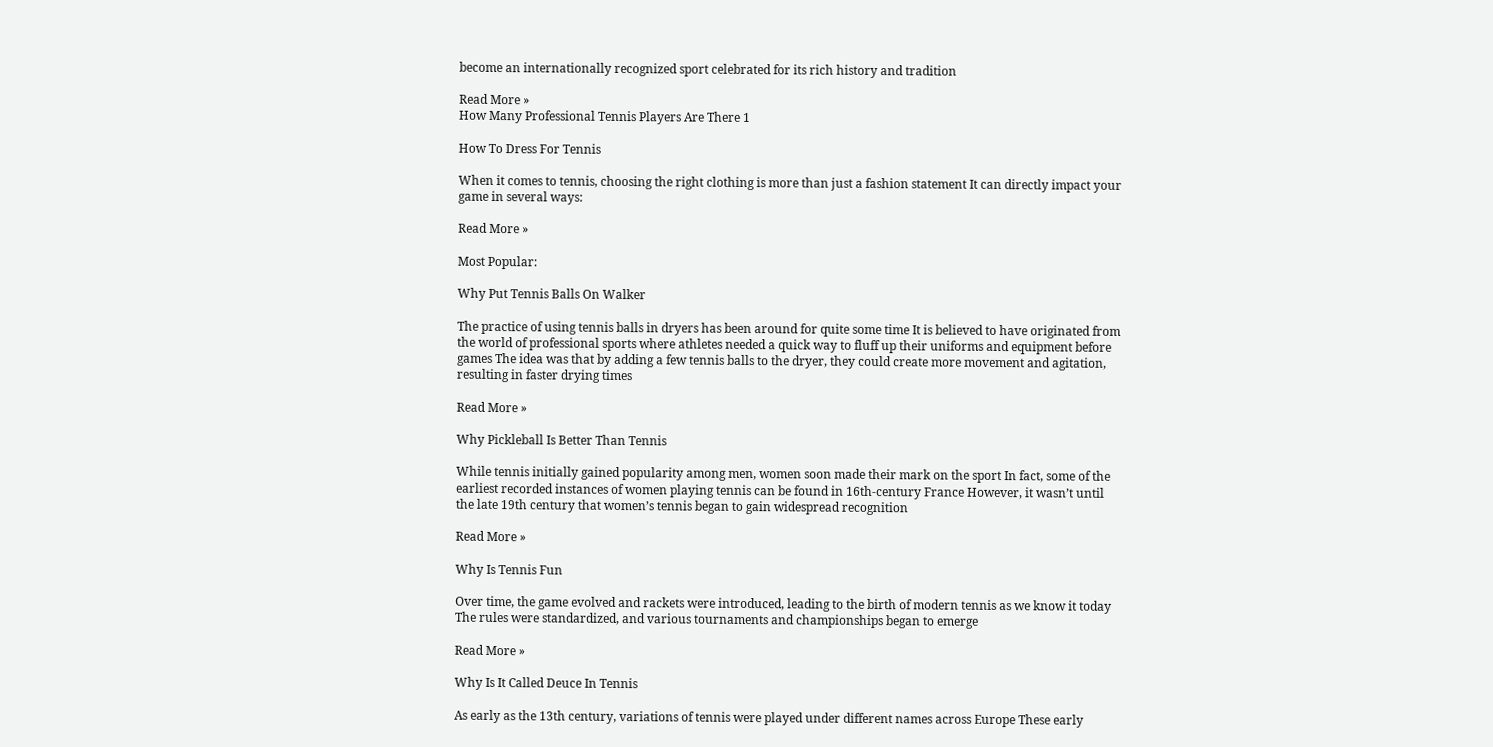become an internationally recognized sport celebrated for its rich history and tradition

Read More »
How Many Professional Tennis Players Are There 1

How To Dress For Tennis

When it comes to tennis, choosing the right clothing is more than just a fashion statement It can directly impact your game in several ways:

Read More »

Most Popular:

Why Put Tennis Balls On Walker

The practice of using tennis balls in dryers has been around for quite some time It is believed to have originated from the world of professional sports where athletes needed a quick way to fluff up their uniforms and equipment before games The idea was that by adding a few tennis balls to the dryer, they could create more movement and agitation, resulting in faster drying times

Read More »

Why Pickleball Is Better Than Tennis

While tennis initially gained popularity among men, women soon made their mark on the sport In fact, some of the earliest recorded instances of women playing tennis can be found in 16th-century France However, it wasn’t until the late 19th century that women’s tennis began to gain widespread recognition

Read More »

Why Is Tennis Fun

Over time, the game evolved and rackets were introduced, leading to the birth of modern tennis as we know it today The rules were standardized, and various tournaments and championships began to emerge

Read More »

Why Is It Called Deuce In Tennis

As early as the 13th century, variations of tennis were played under different names across Europe These early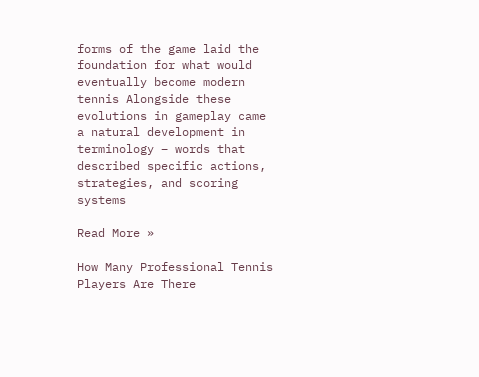forms of the game laid the foundation for what would eventually become modern tennis Alongside these evolutions in gameplay came a natural development in terminology – words that described specific actions, strategies, and scoring systems

Read More »

How Many Professional Tennis Players Are There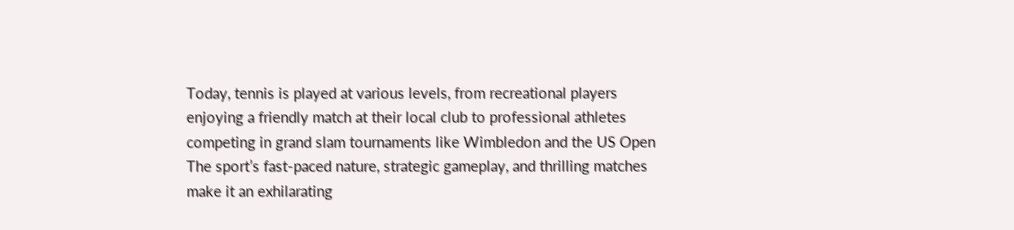Today, tennis is played at various levels, from recreational players enjoying a friendly match at their local club to professional athletes competing in grand slam tournaments like Wimbledon and the US Open The sport’s fast-paced nature, strategic gameplay, and thrilling matches make it an exhilarating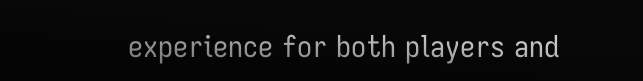experience for both players and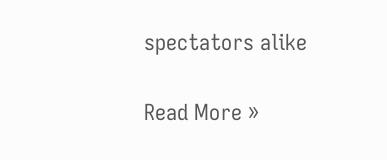spectators alike

Read More »